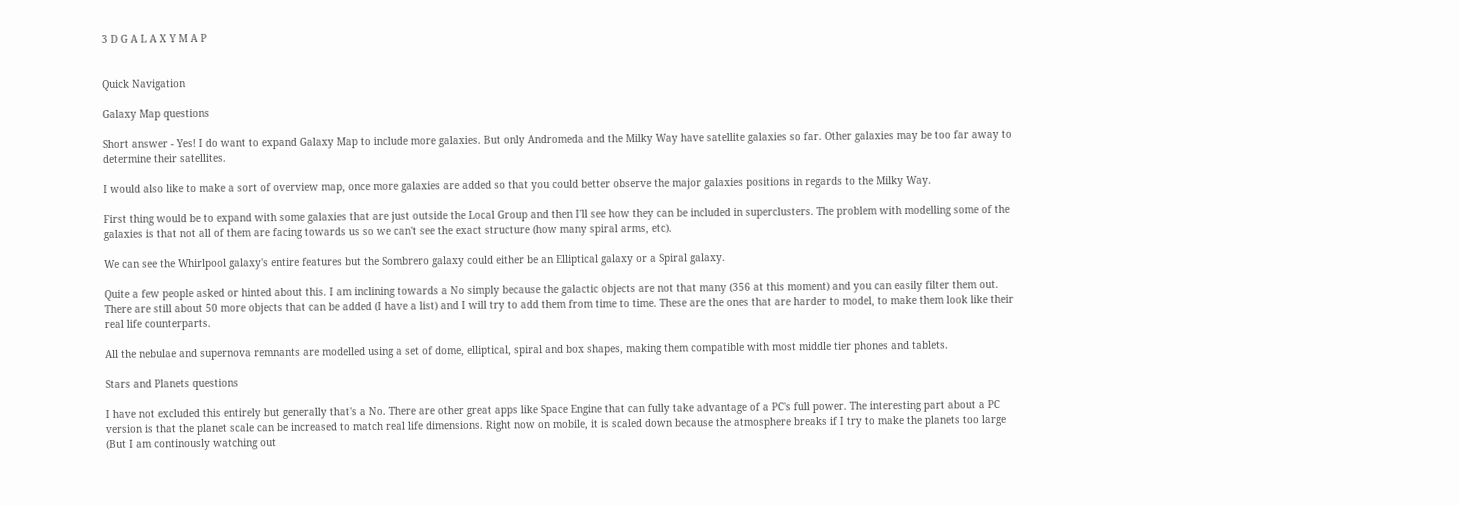3 D G A L A X Y M A P


Quick Navigation

Galaxy Map questions

Short answer - Yes! I do want to expand Galaxy Map to include more galaxies. But only Andromeda and the Milky Way have satellite galaxies so far. Other galaxies may be too far away to determine their satellites.

I would also like to make a sort of overview map, once more galaxies are added so that you could better observe the major galaxies positions in regards to the Milky Way.

First thing would be to expand with some galaxies that are just outside the Local Group and then I'll see how they can be included in superclusters. The problem with modelling some of the galaxies is that not all of them are facing towards us so we can't see the exact structure (how many spiral arms, etc).

We can see the Whirlpool galaxy's entire features but the Sombrero galaxy could either be an Elliptical galaxy or a Spiral galaxy.

Quite a few people asked or hinted about this. I am inclining towards a No simply because the galactic objects are not that many (356 at this moment) and you can easily filter them out.
There are still about 50 more objects that can be added (I have a list) and I will try to add them from time to time. These are the ones that are harder to model, to make them look like their real life counterparts.

All the nebulae and supernova remnants are modelled using a set of dome, elliptical, spiral and box shapes, making them compatible with most middle tier phones and tablets.

Stars and Planets questions

I have not excluded this entirely but generally that's a No. There are other great apps like Space Engine that can fully take advantage of a PC's full power. The interesting part about a PC version is that the planet scale can be increased to match real life dimensions. Right now on mobile, it is scaled down because the atmosphere breaks if I try to make the planets too large (But I am continously watching out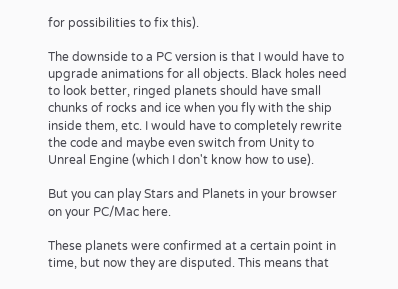for possibilities to fix this).

The downside to a PC version is that I would have to upgrade animations for all objects. Black holes need to look better, ringed planets should have small chunks of rocks and ice when you fly with the ship inside them, etc. I would have to completely rewrite the code and maybe even switch from Unity to Unreal Engine (which I don't know how to use).

But you can play Stars and Planets in your browser on your PC/Mac here.

These planets were confirmed at a certain point in time, but now they are disputed. This means that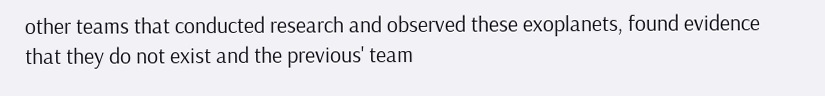other teams that conducted research and observed these exoplanets, found evidence that they do not exist and the previous' team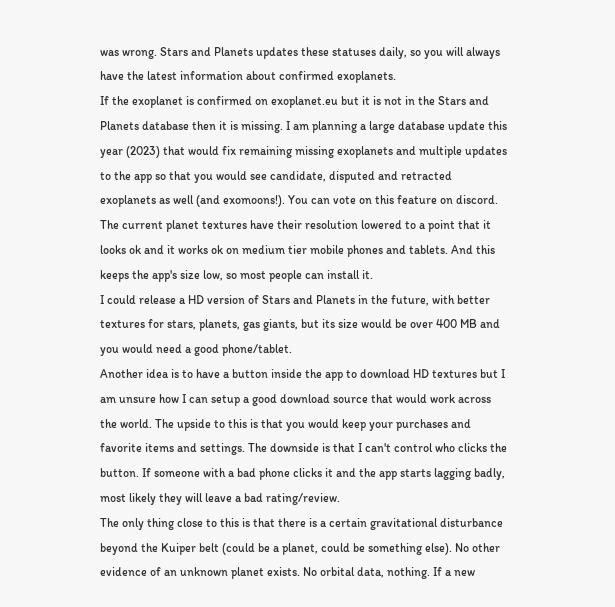was wrong. Stars and Planets updates these statuses daily, so you will always have the latest information about confirmed exoplanets.
If the exoplanet is confirmed on exoplanet.eu but it is not in the Stars and Planets database then it is missing. I am planning a large database update this year (2023) that would fix remaining missing exoplanets and multiple updates to the app so that you would see candidate, disputed and retracted exoplanets as well (and exomoons!). You can vote on this feature on discord.
The current planet textures have their resolution lowered to a point that it looks ok and it works ok on medium tier mobile phones and tablets. And this keeps the app's size low, so most people can install it.
I could release a HD version of Stars and Planets in the future, with better textures for stars, planets, gas giants, but its size would be over 400 MB and you would need a good phone/tablet.
Another idea is to have a button inside the app to download HD textures but I am unsure how I can setup a good download source that would work across the world. The upside to this is that you would keep your purchases and favorite items and settings. The downside is that I can't control who clicks the button. If someone with a bad phone clicks it and the app starts lagging badly, most likely they will leave a bad rating/review.
The only thing close to this is that there is a certain gravitational disturbance beyond the Kuiper belt (could be a planet, could be something else). No other evidence of an unknown planet exists. No orbital data, nothing. If a new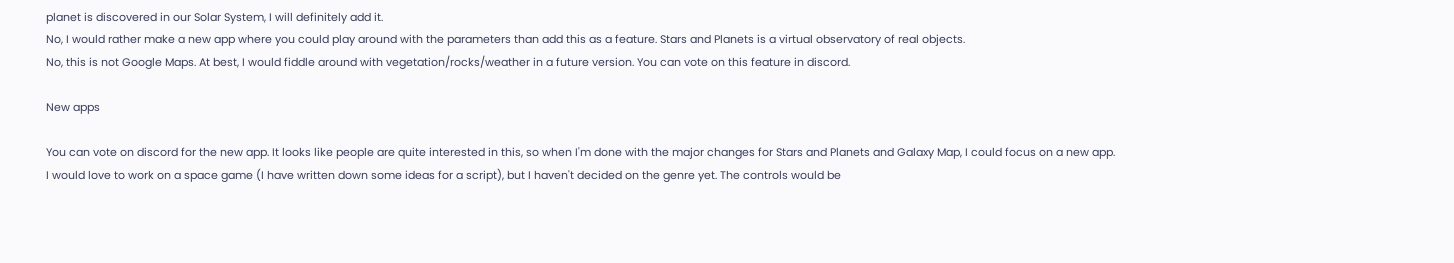planet is discovered in our Solar System, I will definitely add it.
No, I would rather make a new app where you could play around with the parameters than add this as a feature. Stars and Planets is a virtual observatory of real objects.
No, this is not Google Maps. At best, I would fiddle around with vegetation/rocks/weather in a future version. You can vote on this feature in discord.

New apps

You can vote on discord for the new app. It looks like people are quite interested in this, so when I'm done with the major changes for Stars and Planets and Galaxy Map, I could focus on a new app.
I would love to work on a space game (I have written down some ideas for a script), but I haven't decided on the genre yet. The controls would be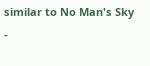similar to No Man's Sky -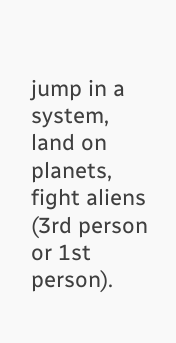jump in a system, land on planets, fight aliens (3rd person or 1st person).